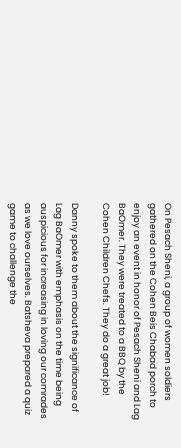On Pesach Sheni, a group of women soldiers gathered on the Cohen Beis Chabad porch to enjoy an event in honor of Pesach Sheni and Lag BaOmer. They were treated to a BBQ by the Cohen Children Chefs. They do a great job!

Danny spoke to them about the significance of Lag BaOmer with emphasis on the time being auspicious for increasing in loving our comrades as we love ourselves. Batsheva prepared a quiz game to challenge the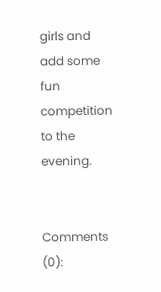girls and add some fun competition to the evening.


Comments (0):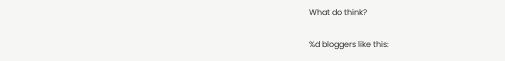What do think?

%d bloggers like this: